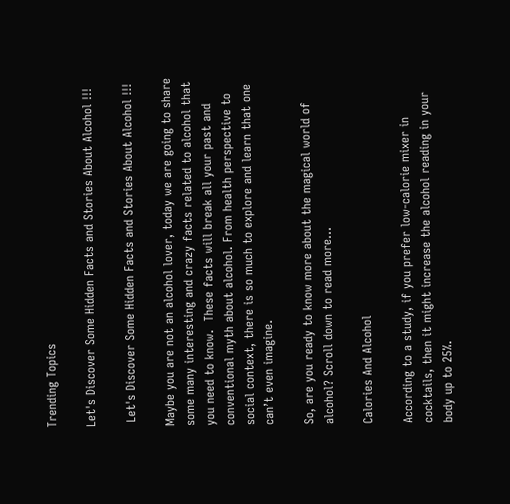Trending Topics

Let's Discover Some Hidden Facts and Stories About Alcohol !!!

 Let's Discover Some Hidden Facts and Stories About Alcohol !!!

Maybe you are not an alcohol lover, today we are going to share some many interesting and crazy facts related to alcohol that you need to know.  These facts will break all your past and conventional myth about alcohol. From health perspective to social context, there is so much to explore and learn that one can’t even imagine.

So, are you ready to know more about the magical world of alcohol? Scroll down to read more...

Calories And Alcohol

According to a study, if you prefer low-calorie mixer in cocktails, then it might increase the alcohol reading in your body up to 25%.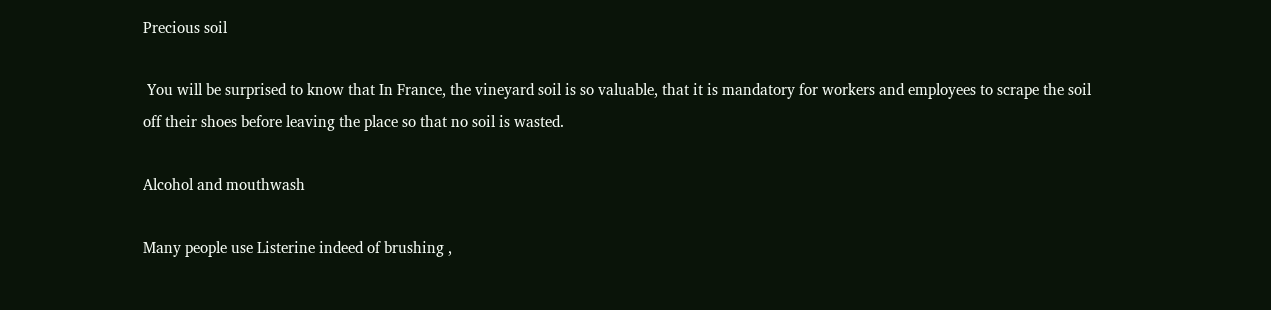Precious soil

 You will be surprised to know that In France, the vineyard soil is so valuable, that it is mandatory for workers and employees to scrape the soil off their shoes before leaving the place so that no soil is wasted.

Alcohol and mouthwash

Many people use Listerine indeed of brushing ,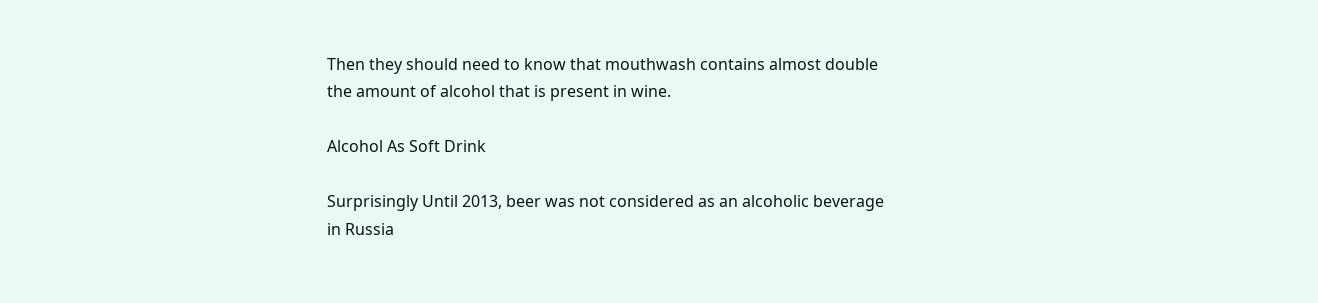Then they should need to know that mouthwash contains almost double the amount of alcohol that is present in wine.

Alcohol As Soft Drink

Surprisingly Until 2013, beer was not considered as an alcoholic beverage in Russia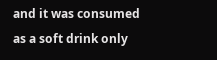and it was consumed as a soft drink only